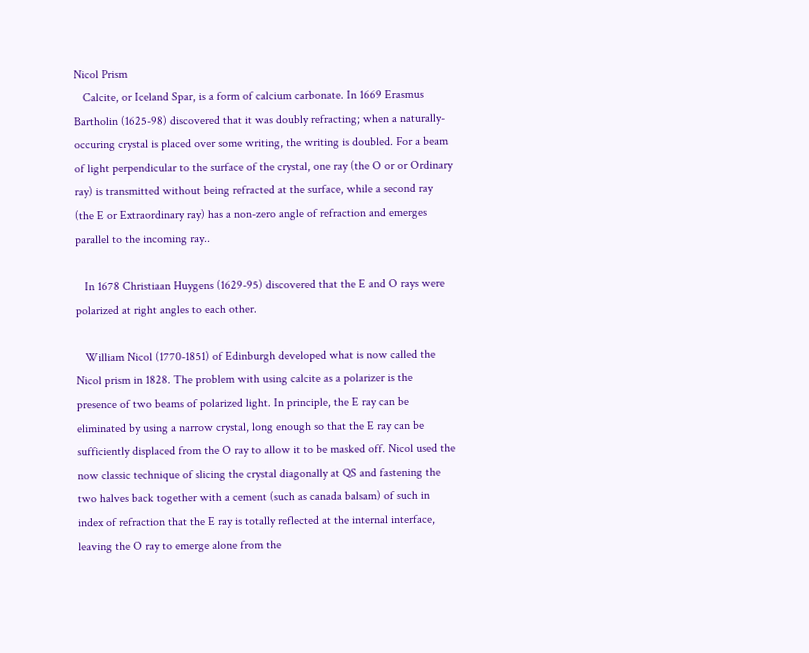Nicol Prism
   Calcite, or Iceland Spar, is a form of calcium carbonate. In 1669 Erasmus Bartholin (1625-98) discovered that it was doubly refracting; when a naturally-occuring crystal is placed over some writing, the writing is doubled. For a beam of light perpendicular to the surface of the crystal, one ray (the O or or Ordinary ray) is transmitted without being refracted at the surface, while a second ray (the E or Extraordinary ray) has a non-zero angle of refraction and emerges parallel to the incoming ray..

   In 1678 Christiaan Huygens (1629-95) discovered that the E and O rays were polarized at right angles to each other.

   William Nicol (1770-1851) of Edinburgh developed what is now called the Nicol prism in 1828. The problem with using calcite as a polarizer is the presence of two beams of polarized light. In principle, the E ray can be eliminated by using a narrow crystal, long enough so that the E ray can be sufficiently displaced from the O ray to allow it to be masked off. Nicol used the now classic technique of slicing the crystal diagonally at QS and fastening the two halves back together with a cement (such as canada balsam) of such in index of refraction that the E ray is totally reflected at the internal interface, leaving the O ray to emerge alone from the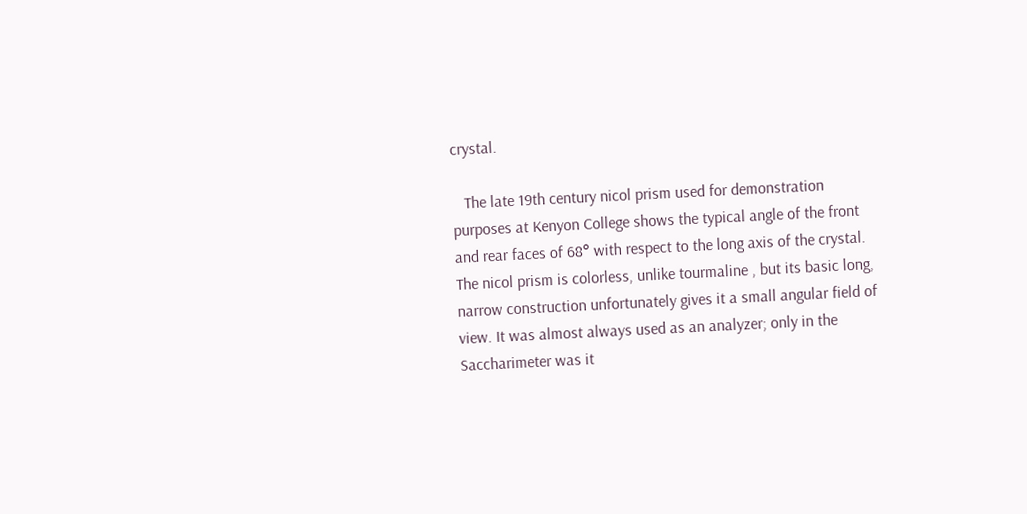crystal.

   The late 19th century nicol prism used for demonstration purposes at Kenyon College shows the typical angle of the front and rear faces of 68° with respect to the long axis of the crystal. The nicol prism is colorless, unlike tourmaline , but its basic long, narrow construction unfortunately gives it a small angular field of view. It was almost always used as an analyzer; only in the Saccharimeter was it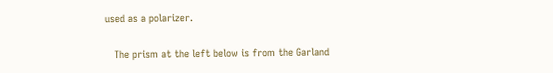used as a polarizer.

   The prism at the left below is from the Garland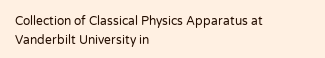Collection of Classical Physics Apparatus at Vanderbilt University in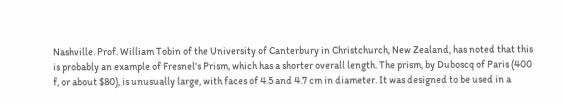Nashville. Prof. William Tobin of the University of Canterbury in Christchurch, New Zealand, has noted that this is probably an example of Fresnel's Prism, which has a shorter overall length. The prism, by Duboscq of Paris (400 f, or about $80), is unusually large, with faces of 4.5 and 4.7 cm in diameter. It was designed to be used in a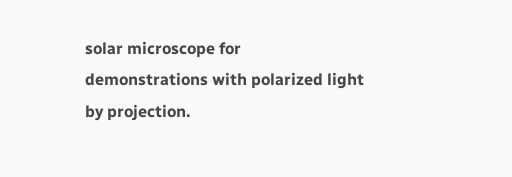solar microscope for demonstrations with polarized light by projection.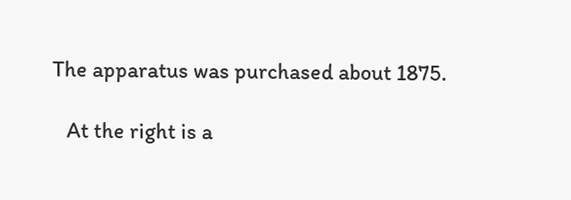The apparatus was purchased about 1875.

   At the right is a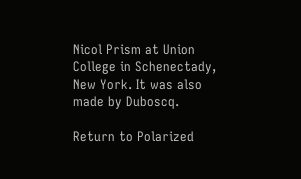Nicol Prism at Union College in Schenectady, New York. It was also made by Duboscq.

Return to Polarized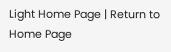Light Home Page | Return to Home Page